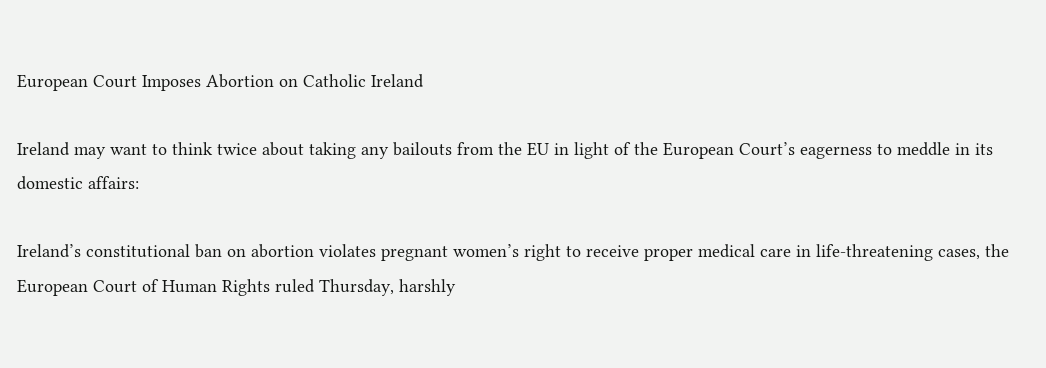European Court Imposes Abortion on Catholic Ireland

Ireland may want to think twice about taking any bailouts from the EU in light of the European Court’s eagerness to meddle in its domestic affairs:

Ireland’s constitutional ban on abortion violates pregnant women’s right to receive proper medical care in life-threatening cases, the European Court of Human Rights ruled Thursday, harshly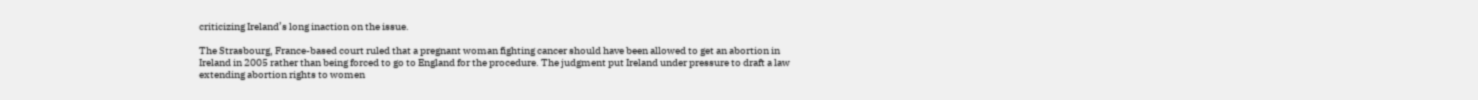criticizing Ireland’s long inaction on the issue.

The Strasbourg, France-based court ruled that a pregnant woman fighting cancer should have been allowed to get an abortion in Ireland in 2005 rather than being forced to go to England for the procedure. The judgment put Ireland under pressure to draft a law extending abortion rights to women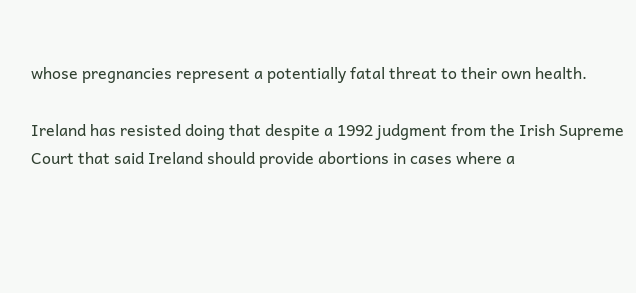whose pregnancies represent a potentially fatal threat to their own health.

Ireland has resisted doing that despite a 1992 judgment from the Irish Supreme Court that said Ireland should provide abortions in cases where a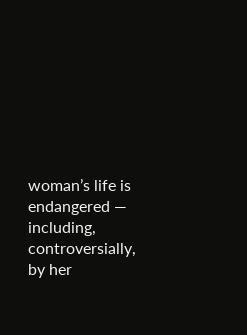woman’s life is endangered — including, controversially, by her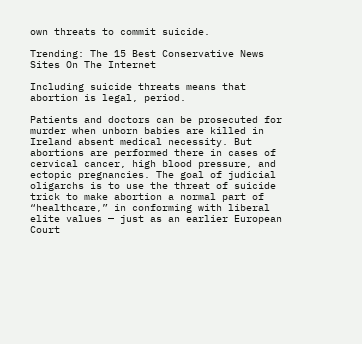own threats to commit suicide.

Trending: The 15 Best Conservative News Sites On The Internet

Including suicide threats means that abortion is legal, period.

Patients and doctors can be prosecuted for murder when unborn babies are killed in Ireland absent medical necessity. But abortions are performed there in cases of cervical cancer, high blood pressure, and ectopic pregnancies. The goal of judicial oligarchs is to use the threat of suicide trick to make abortion a normal part of “healthcare,” in conforming with liberal elite values — just as an earlier European Court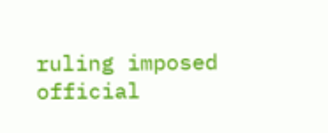ruling imposed official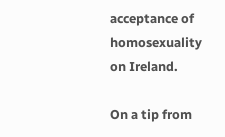acceptance of homosexuality on Ireland.

On a tip from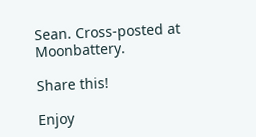Sean. Cross-posted at Moonbattery.

Share this!

Enjoy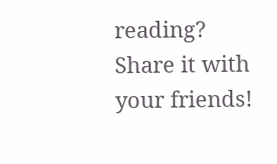reading? Share it with your friends!